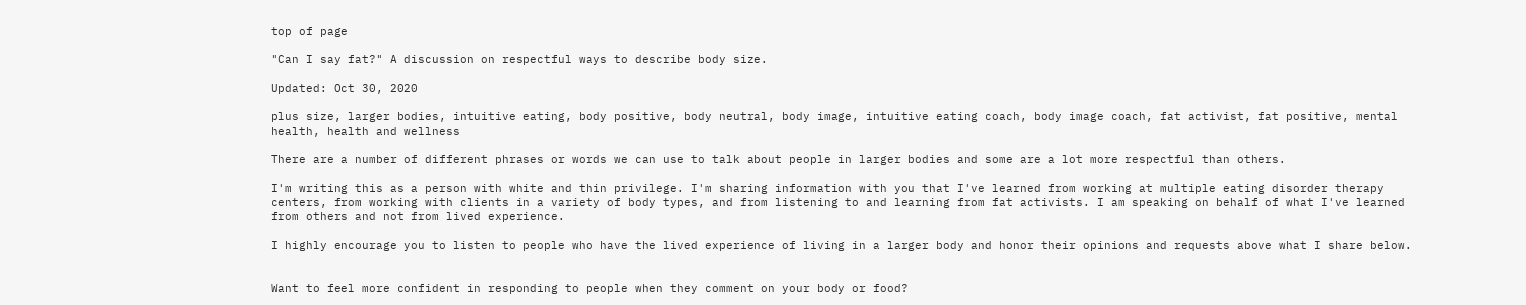top of page

"Can I say fat?" A discussion on respectful ways to describe body size.

Updated: Oct 30, 2020

plus size, larger bodies, intuitive eating, body positive, body neutral, body image, intuitive eating coach, body image coach, fat activist, fat positive, mental health, health and wellness

There are a number of different phrases or words we can use to talk about people in larger bodies and some are a lot more respectful than others.

I'm writing this as a person with white and thin privilege. I'm sharing information with you that I've learned from working at multiple eating disorder therapy centers, from working with clients in a variety of body types, and from listening to and learning from fat activists. I am speaking on behalf of what I've learned from others and not from lived experience.

I highly encourage you to listen to people who have the lived experience of living in a larger body and honor their opinions and requests above what I share below.


Want to feel more confident in responding to people when they comment on your body or food?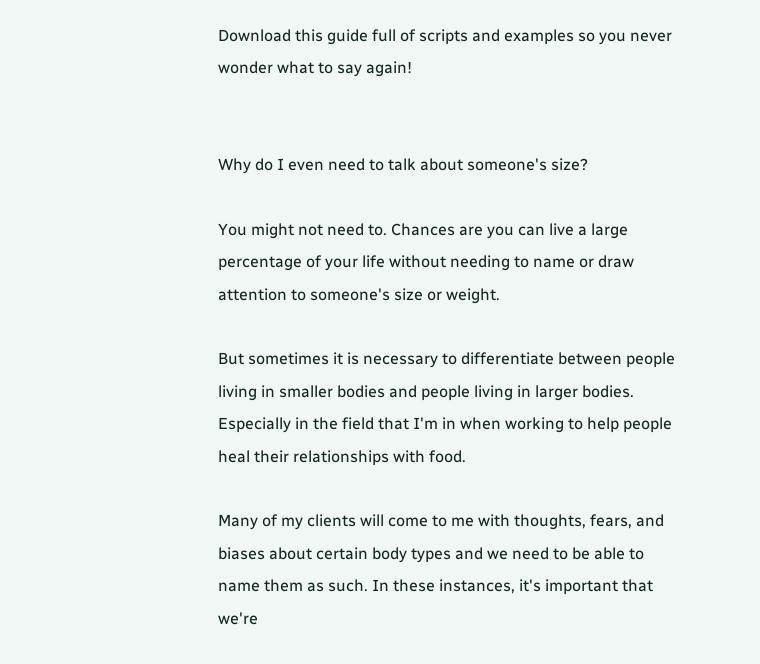Download this guide full of scripts and examples so you never wonder what to say again!


Why do I even need to talk about someone's size?

You might not need to. Chances are you can live a large percentage of your life without needing to name or draw attention to someone's size or weight.

But sometimes it is necessary to differentiate between people living in smaller bodies and people living in larger bodies. Especially in the field that I'm in when working to help people heal their relationships with food.

Many of my clients will come to me with thoughts, fears, and biases about certain body types and we need to be able to name them as such. In these instances, it's important that we're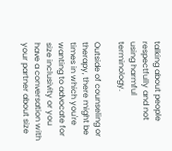talking about people respectfully and not using harmful terminology.

Outside of counseling or therapy, there might be times in which you're wanting to advocate for size inclusivity or you have a conversation with your partner about size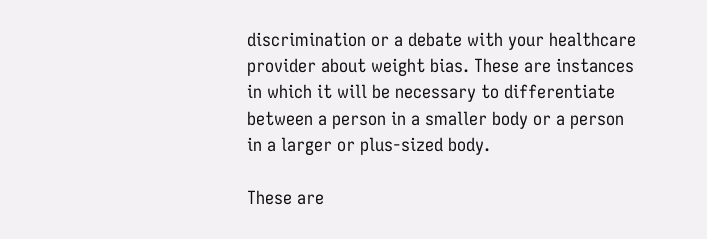discrimination or a debate with your healthcare provider about weight bias. These are instances in which it will be necessary to differentiate between a person in a smaller body or a person in a larger or plus-sized body.

These are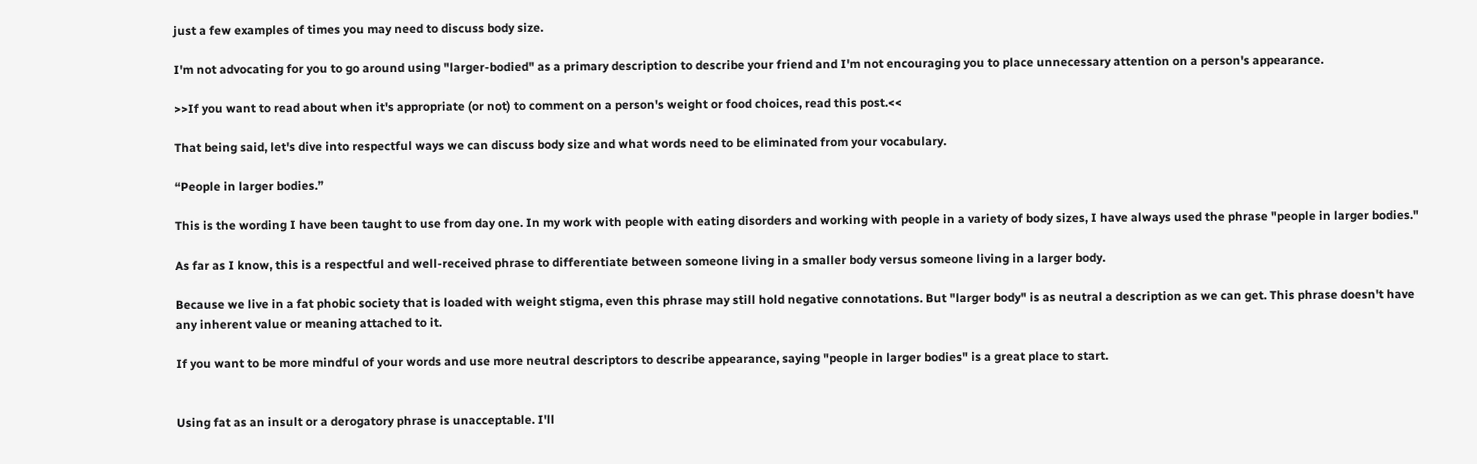just a few examples of times you may need to discuss body size.

I'm not advocating for you to go around using "larger-bodied" as a primary description to describe your friend and I'm not encouraging you to place unnecessary attention on a person's appearance.

>>If you want to read about when it's appropriate (or not) to comment on a person's weight or food choices, read this post.<<

That being said, let's dive into respectful ways we can discuss body size and what words need to be eliminated from your vocabulary.

“People in larger bodies.”

This is the wording I have been taught to use from day one. In my work with people with eating disorders and working with people in a variety of body sizes, I have always used the phrase "people in larger bodies."

As far as I know, this is a respectful and well-received phrase to differentiate between someone living in a smaller body versus someone living in a larger body.

Because we live in a fat phobic society that is loaded with weight stigma, even this phrase may still hold negative connotations. But "larger body" is as neutral a description as we can get. This phrase doesn't have any inherent value or meaning attached to it.

If you want to be more mindful of your words and use more neutral descriptors to describe appearance, saying "people in larger bodies" is a great place to start.


Using fat as an insult or a derogatory phrase is unacceptable. I'll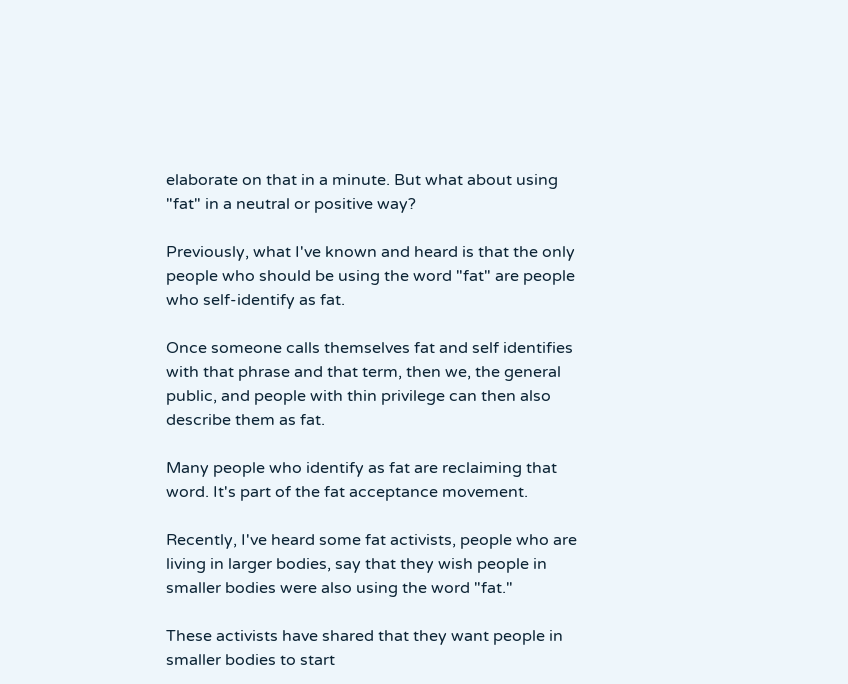elaborate on that in a minute. But what about using "fat" in a neutral or positive way?

Previously, what I've known and heard is that the only people who should be using the word "fat" are people who self-identify as fat.

Once someone calls themselves fat and self identifies with that phrase and that term, then we, the general public, and people with thin privilege can then also describe them as fat.

Many people who identify as fat are reclaiming that word. It's part of the fat acceptance movement.

Recently, I've heard some fat activists, people who are living in larger bodies, say that they wish people in smaller bodies were also using the word "fat."

These activists have shared that they want people in smaller bodies to start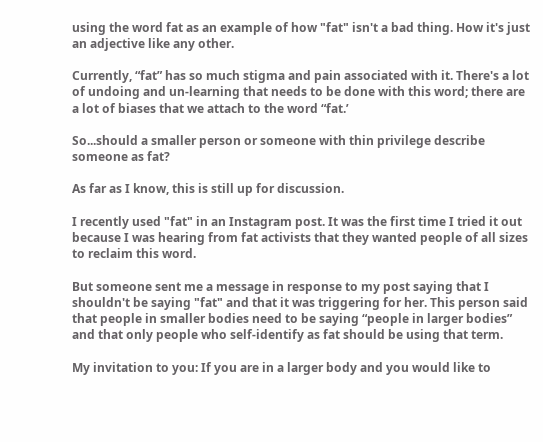using the word fat as an example of how "fat" isn't a bad thing. How it's just an adjective like any other.

Currently, “fat” has so much stigma and pain associated with it. There's a lot of undoing and un-learning that needs to be done with this word; there are a lot of biases that we attach to the word “fat.’

So...should a smaller person or someone with thin privilege describe someone as fat?

As far as I know, this is still up for discussion.

I recently used "fat" in an Instagram post. It was the first time I tried it out because I was hearing from fat activists that they wanted people of all sizes to reclaim this word.

But someone sent me a message in response to my post saying that I shouldn't be saying "fat" and that it was triggering for her. This person said that people in smaller bodies need to be saying “people in larger bodies” and that only people who self-identify as fat should be using that term.

My invitation to you: If you are in a larger body and you would like to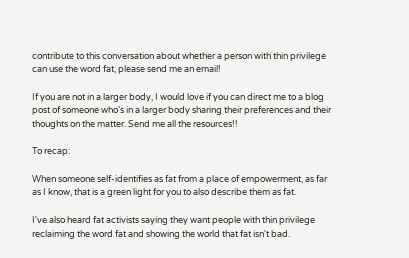contribute to this conversation about whether a person with thin privilege can use the word fat, please send me an email!

If you are not in a larger body, I would love if you can direct me to a blog post of someone who's in a larger body sharing their preferences and their thoughts on the matter. Send me all the resources!!

To recap:

When someone self-identifies as fat from a place of empowerment, as far as I know, that is a green light for you to also describe them as fat.

I've also heard fat activists saying they want people with thin privilege reclaiming the word fat and showing the world that fat isn't bad.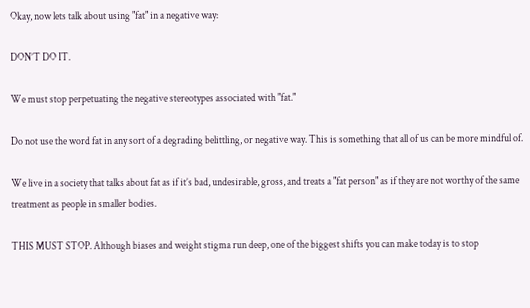Okay, now lets talk about using "fat" in a negative way:

DON’T DO IT.

We must stop perpetuating the negative stereotypes associated with "fat."

Do not use the word fat in any sort of a degrading belittling, or negative way. This is something that all of us can be more mindful of.

We live in a society that talks about fat as if it’s bad, undesirable, gross, and treats a "fat person" as if they are not worthy of the same treatment as people in smaller bodies.

THIS MUST STOP. Although biases and weight stigma run deep, one of the biggest shifts you can make today is to stop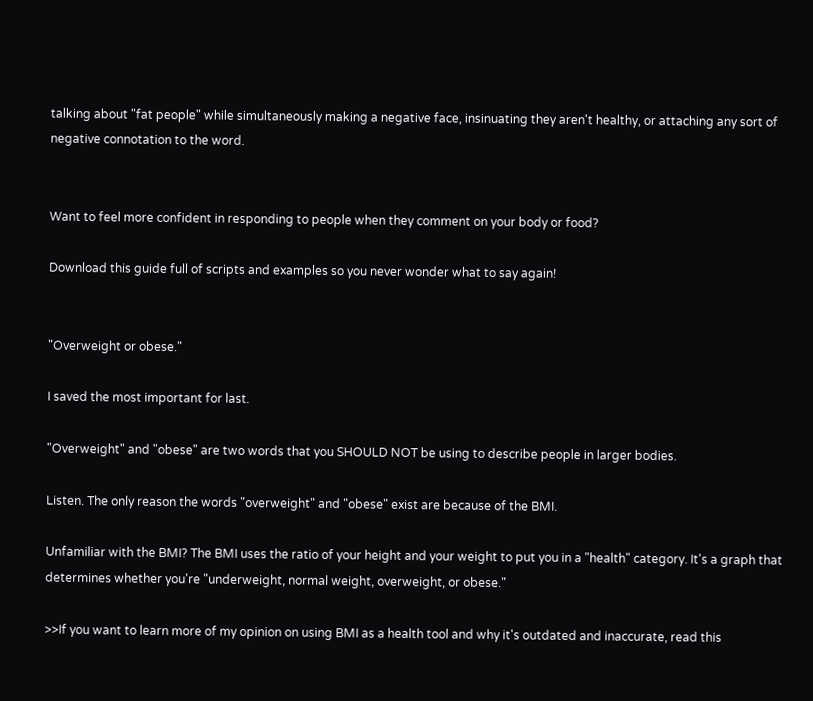talking about "fat people" while simultaneously making a negative face, insinuating they aren't healthy, or attaching any sort of negative connotation to the word.


Want to feel more confident in responding to people when they comment on your body or food?

Download this guide full of scripts and examples so you never wonder what to say again!


"Overweight or obese."

I saved the most important for last.

"Overweight" and "obese" are two words that you SHOULD NOT be using to describe people in larger bodies.

Listen. The only reason the words "overweight" and "obese" exist are because of the BMI.

Unfamiliar with the BMI? The BMI uses the ratio of your height and your weight to put you in a "health" category. It's a graph that determines whether you're "underweight, normal weight, overweight, or obese."

>>If you want to learn more of my opinion on using BMI as a health tool and why it's outdated and inaccurate, read this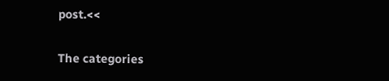post.<<

The categories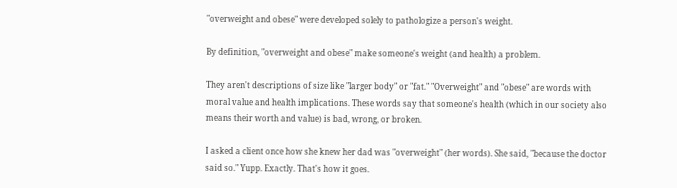"overweight and obese" were developed solely to pathologize a person's weight.

By definition, "overweight and obese" make someone's weight (and health) a problem.

They aren't descriptions of size like "larger body" or "fat." "Overweight" and "obese" are words with moral value and health implications. These words say that someone's health (which in our society also means their worth and value) is bad, wrong, or broken.

I asked a client once how she knew her dad was "overweight" (her words). She said, "because the doctor said so." Yupp. Exactly. That's how it goes.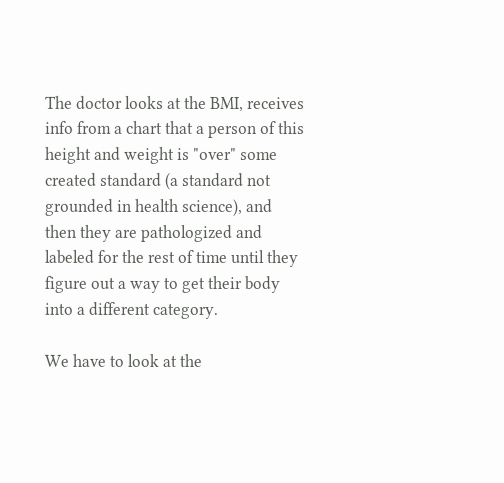The doctor looks at the BMI, receives info from a chart that a person of this height and weight is "over" some created standard (a standard not grounded in health science), and then they are pathologized and labeled for the rest of time until they figure out a way to get their body into a different category.

We have to look at the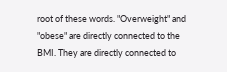root of these words. "Overweight" and "obese" are directly connected to the BMI. They are directly connected to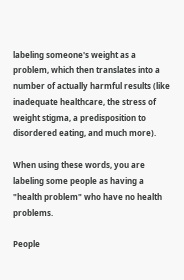labeling someone's weight as a problem, which then translates into a number of actually harmful results (like inadequate healthcare, the stress of weight stigma, a predisposition to disordered eating, and much more).

When using these words, you are labeling some people as having a "health problem" who have no health problems.

People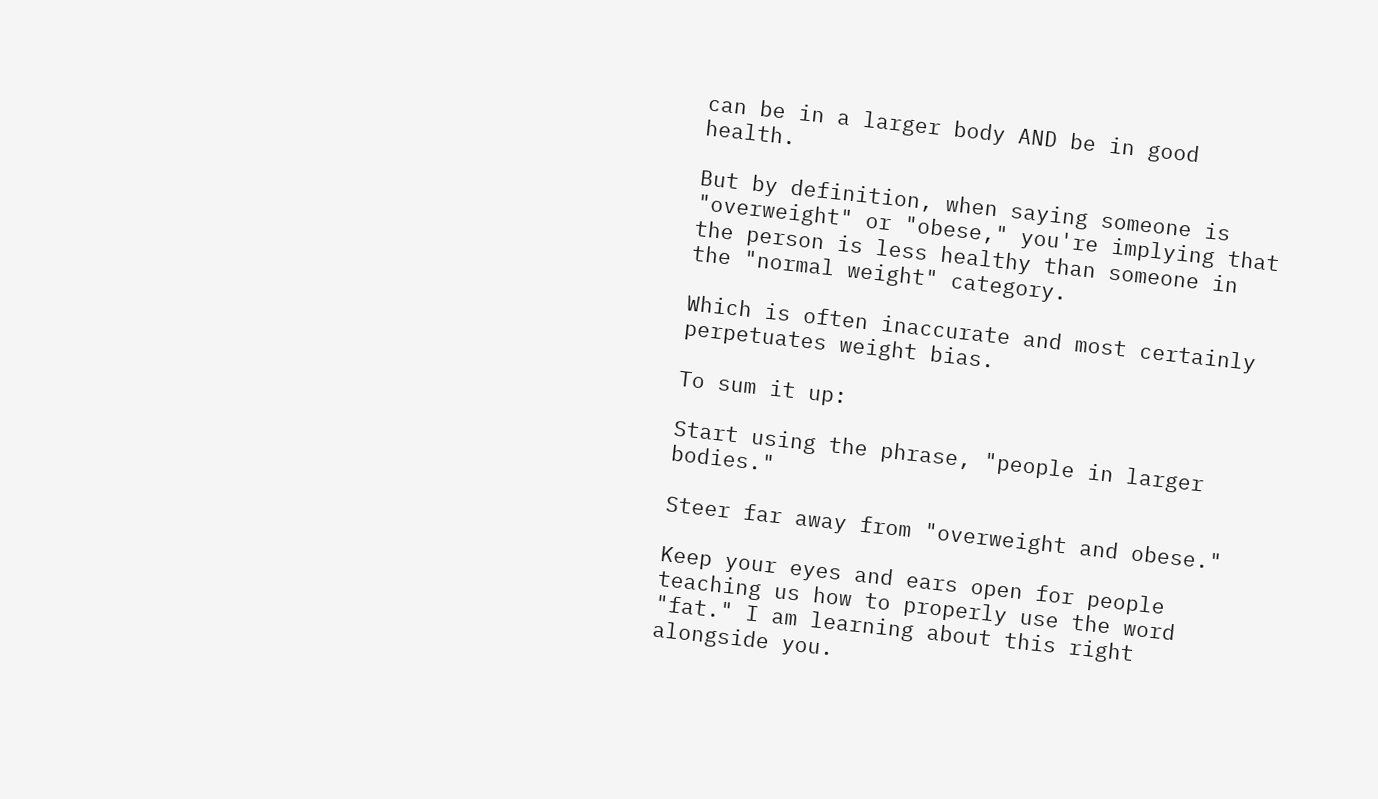can be in a larger body AND be in good health.

But by definition, when saying someone is "overweight" or "obese," you're implying that the person is less healthy than someone in the "normal weight" category.

Which is often inaccurate and most certainly perpetuates weight bias.

To sum it up:

Start using the phrase, "people in larger bodies."

Steer far away from "overweight and obese."

Keep your eyes and ears open for people teaching us how to properly use the word "fat." I am learning about this right alongside you.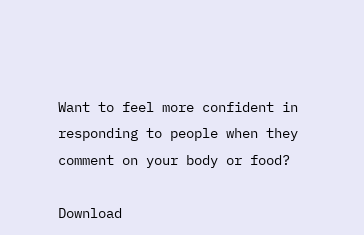Want to feel more confident in responding to people when they comment on your body or food?

Download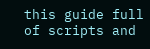this guide full of scripts and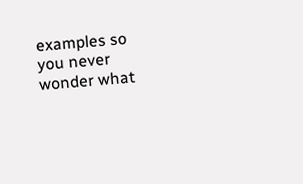examples so you never wonder what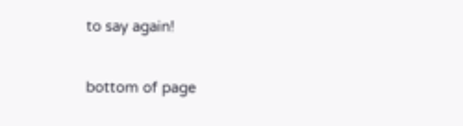to say again!

bottom of page